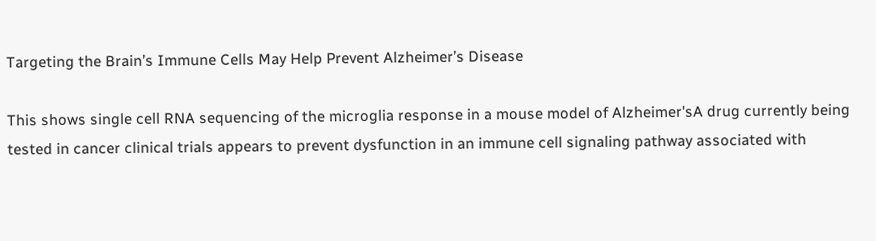Targeting the Brain’s Immune Cells May Help Prevent Alzheimer’s Disease

This shows single cell RNA sequencing of the microglia response in a mouse model of Alzheimer'sA drug currently being tested in cancer clinical trials appears to prevent dysfunction in an immune cell signaling pathway associated with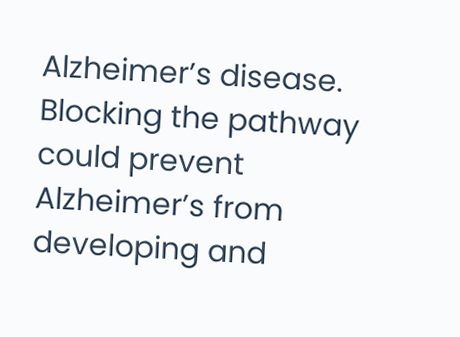Alzheimer’s disease. Blocking the pathway could prevent Alzheimer’s from developing and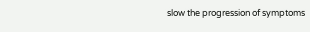slow the progression of symptoms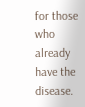for those who already have the disease.